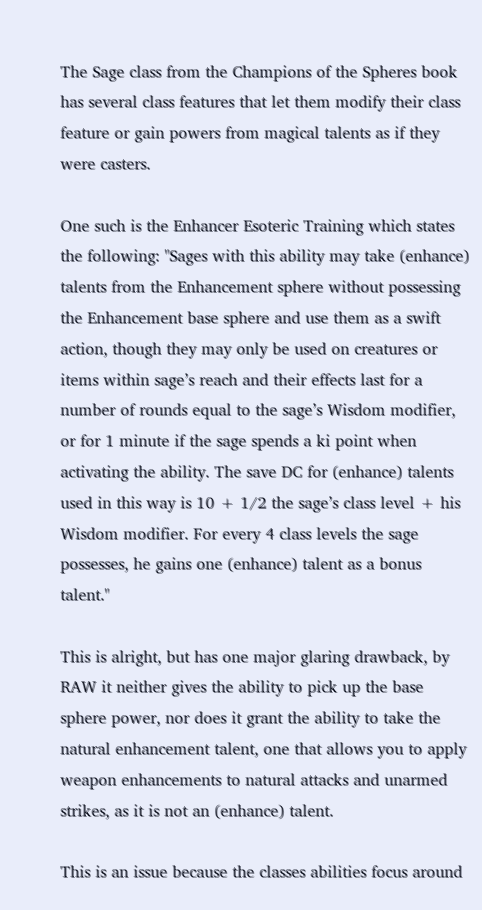The Sage class from the Champions of the Spheres book has several class features that let them modify their class feature or gain powers from magical talents as if they were casters.

One such is the Enhancer Esoteric Training which states the following: "Sages with this ability may take (enhance) talents from the Enhancement sphere without possessing the Enhancement base sphere and use them as a swift action, though they may only be used on creatures or items within sage’s reach and their effects last for a number of rounds equal to the sage’s Wisdom modifier, or for 1 minute if the sage spends a ki point when activating the ability. The save DC for (enhance) talents used in this way is 10 + 1/2 the sage’s class level + his Wisdom modifier. For every 4 class levels the sage possesses, he gains one (enhance) talent as a bonus talent."

This is alright, but has one major glaring drawback, by RAW it neither gives the ability to pick up the base sphere power, nor does it grant the ability to take the natural enhancement talent, one that allows you to apply weapon enhancements to natural attacks and unarmed strikes, as it is not an (enhance) talent.

This is an issue because the classes abilities focus around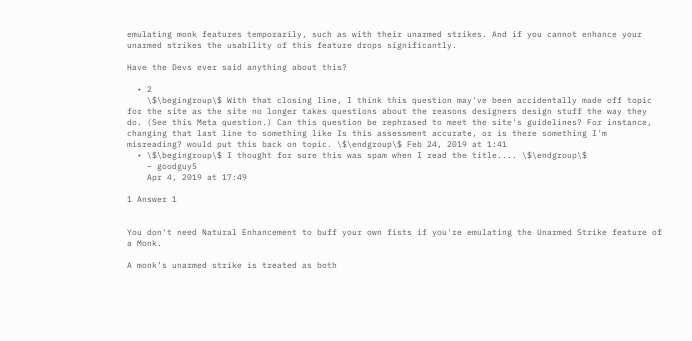emulating monk features temporarily, such as with their unarmed strikes. And if you cannot enhance your unarmed strikes the usability of this feature drops significantly.

Have the Devs ever said anything about this?

  • 2
    \$\begingroup\$ With that closing line, I think this question may've been accidentally made off topic for the site as the site no longer takes questions about the reasons designers design stuff the way they do. (See this Meta question.) Can this question be rephrased to meet the site's guidelines? For instance, changing that last line to something like Is this assessment accurate, or is there something I'm misreading? would put this back on topic. \$\endgroup\$ Feb 24, 2019 at 1:41
  • \$\begingroup\$ I thought for sure this was spam when I read the title.... \$\endgroup\$
    – goodguy5
    Apr 4, 2019 at 17:49

1 Answer 1


You don't need Natural Enhancement to buff your own fists if you're emulating the Unarmed Strike feature of a Monk.

A monk’s unarmed strike is treated as both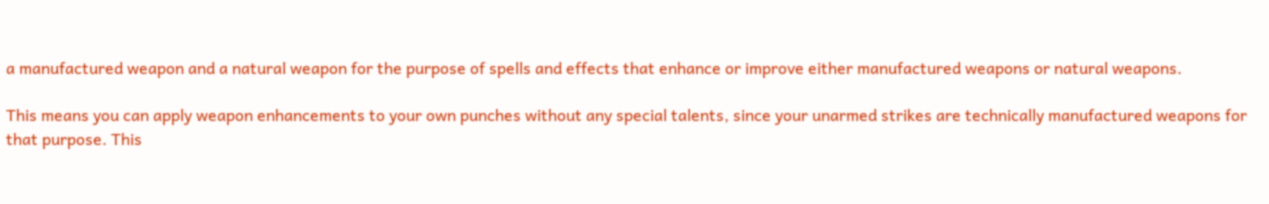a manufactured weapon and a natural weapon for the purpose of spells and effects that enhance or improve either manufactured weapons or natural weapons.

This means you can apply weapon enhancements to your own punches without any special talents, since your unarmed strikes are technically manufactured weapons for that purpose. This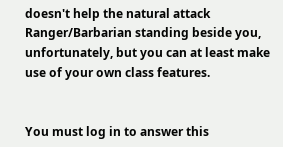doesn't help the natural attack Ranger/Barbarian standing beside you, unfortunately, but you can at least make use of your own class features.


You must log in to answer this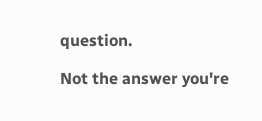question.

Not the answer you're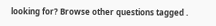looking for? Browse other questions tagged .